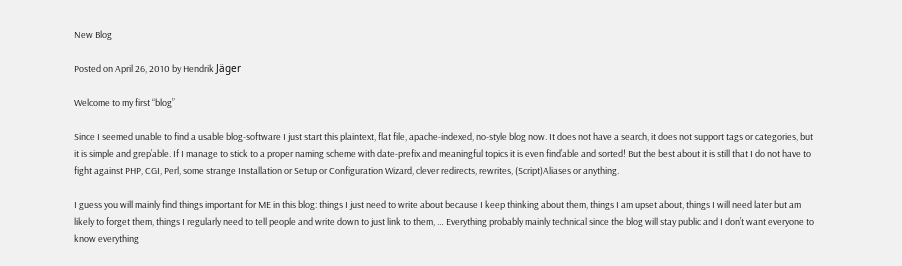New Blog

Posted on April 26, 2010 by Hendrik Jäger

Welcome to my first “blog”

Since I seemed unable to find a usable blog-software I just start this plaintext, flat file, apache-indexed, no-style blog now. It does not have a search, it does not support tags or categories, but it is simple and grep’able. If I manage to stick to a proper naming scheme with date-prefix and meaningful topics it is even find’able and sorted! But the best about it is still that I do not have to fight against PHP, CGI, Perl, some strange Installation or Setup or Configuration Wizard, clever redirects, rewrites, (Script)Aliases or anything.

I guess you will mainly find things important for ME in this blog: things I just need to write about because I keep thinking about them, things I am upset about, things I will need later but am likely to forget them, things I regularly need to tell people and write down to just link to them, … Everything probably mainly technical since the blog will stay public and I don’t want everyone to know everything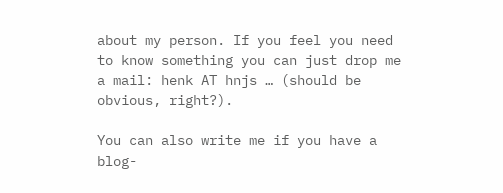about my person. If you feel you need to know something you can just drop me a mail: henk AT hnjs … (should be obvious, right?).

You can also write me if you have a blog-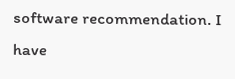software recommendation. I have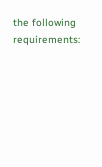the following requirements: